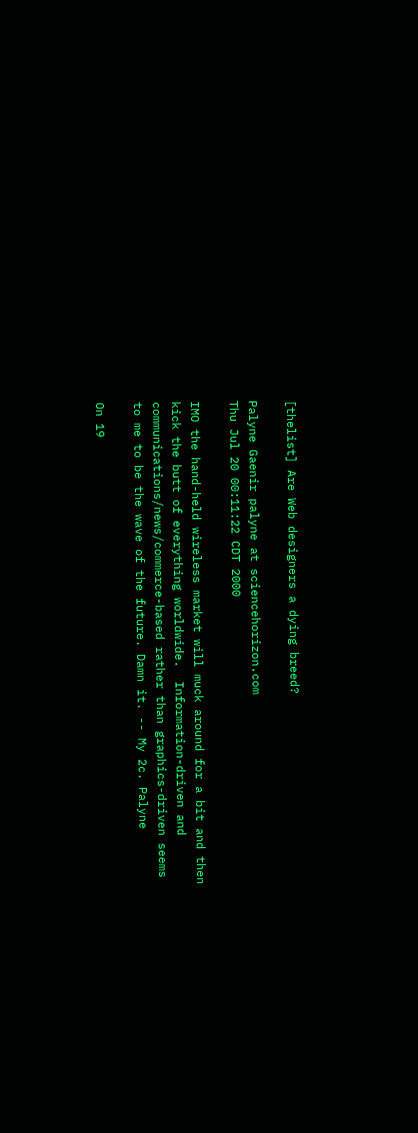[thelist] Are Web designers a dying breed?

Palyne Gaenir palyne at sciencehorizon.com
Thu Jul 20 00:11:22 CDT 2000

IMO the hand-held wireless market will muck around for a bit and then
kick the butt of everything worldwide.  Information-driven and
communications/news/commerce-based rather than graphics-driven seems
to me to be the wave of the future. Damn it. -- My 2c. Palyne

On 19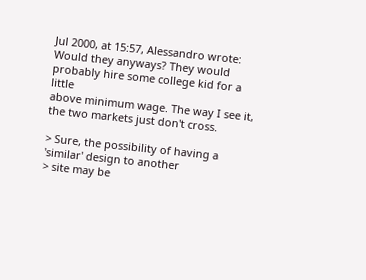Jul 2000, at 15:57, Alessandro wrote:
Would they anyways? They would probably hire some college kid for a little
above minimum wage. The way I see it, the two markets just don't cross.

> Sure, the possibility of having a 'similar' design to another
> site may be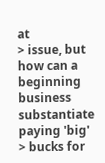at
> issue, but how can a beginning business substantiate paying 'big'
> bucks for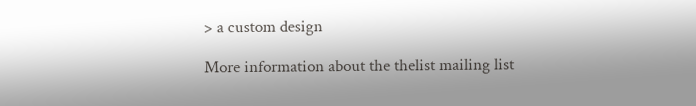> a custom design

More information about the thelist mailing list